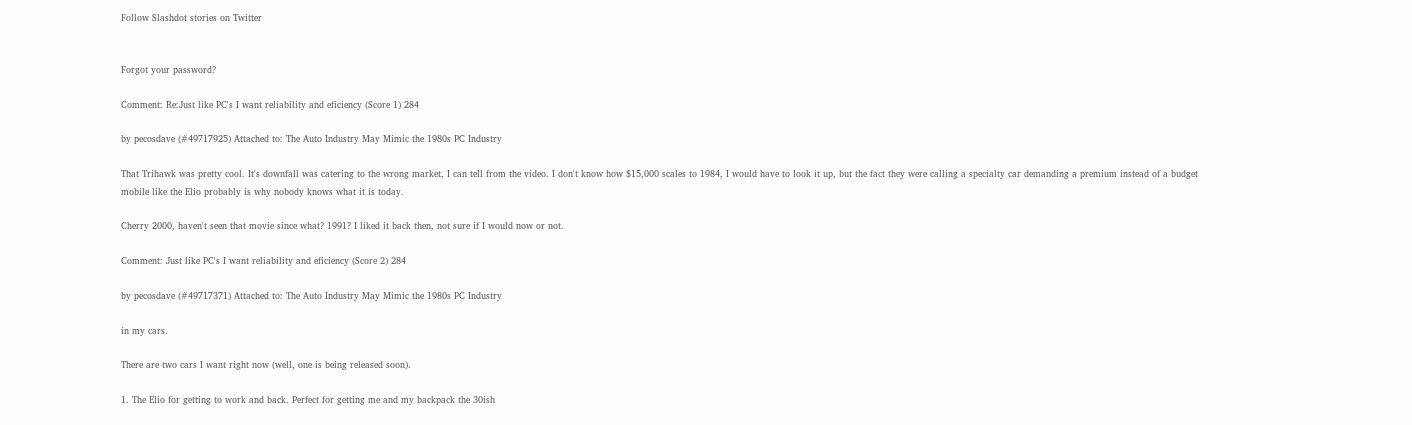Follow Slashdot stories on Twitter


Forgot your password?

Comment: Re:Just like PC's I want reliability and eficiency (Score 1) 284

by pecosdave (#49717925) Attached to: The Auto Industry May Mimic the 1980s PC Industry

That Trihawk was pretty cool. It's downfall was catering to the wrong market, I can tell from the video. I don't know how $15,000 scales to 1984, I would have to look it up, but the fact they were calling a specialty car demanding a premium instead of a budget mobile like the Elio probably is why nobody knows what it is today.

Cherry 2000, haven't seen that movie since what? 1991? I liked it back then, not sure if I would now or not.

Comment: Just like PC's I want reliability and eficiency (Score 2) 284

by pecosdave (#49717371) Attached to: The Auto Industry May Mimic the 1980s PC Industry

in my cars.

There are two cars I want right now (well, one is being released soon).

1. The Elio for getting to work and back. Perfect for getting me and my backpack the 30ish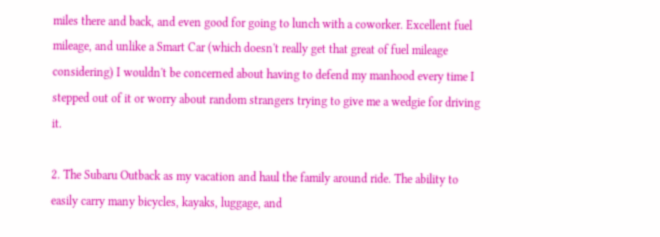miles there and back, and even good for going to lunch with a coworker. Excellent fuel mileage, and unlike a Smart Car (which doesn't really get that great of fuel mileage considering) I wouldn't be concerned about having to defend my manhood every time I stepped out of it or worry about random strangers trying to give me a wedgie for driving it.

2. The Subaru Outback as my vacation and haul the family around ride. The ability to easily carry many bicycles, kayaks, luggage, and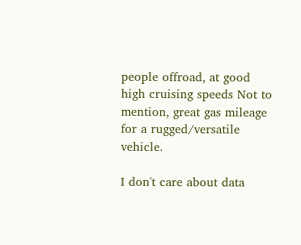people offroad, at good high cruising speeds Not to mention, great gas mileage for a rugged/versatile vehicle.

I don't care about data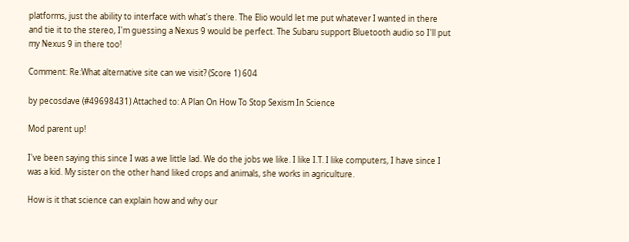platforms, just the ability to interface with what's there. The Elio would let me put whatever I wanted in there and tie it to the stereo, I'm guessing a Nexus 9 would be perfect. The Subaru support Bluetooth audio so I'll put my Nexus 9 in there too!

Comment: Re:What alternative site can we visit? (Score 1) 604

by pecosdave (#49698431) Attached to: A Plan On How To Stop Sexism In Science

Mod parent up!

I've been saying this since I was a we little lad. We do the jobs we like. I like I.T. I like computers, I have since I was a kid. My sister on the other hand liked crops and animals, she works in agriculture.

How is it that science can explain how and why our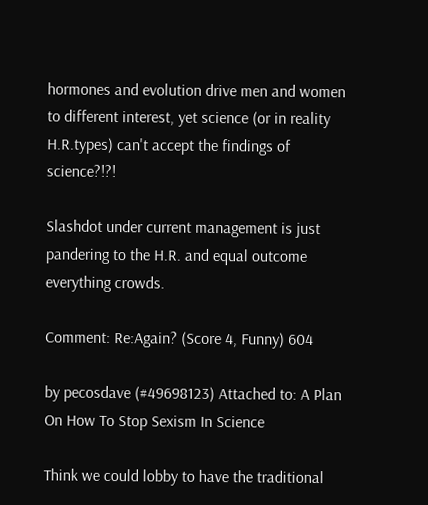hormones and evolution drive men and women to different interest, yet science (or in reality H.R.types) can't accept the findings of science?!?!

Slashdot under current management is just pandering to the H.R. and equal outcome everything crowds.

Comment: Re:Again? (Score 4, Funny) 604

by pecosdave (#49698123) Attached to: A Plan On How To Stop Sexism In Science

Think we could lobby to have the traditional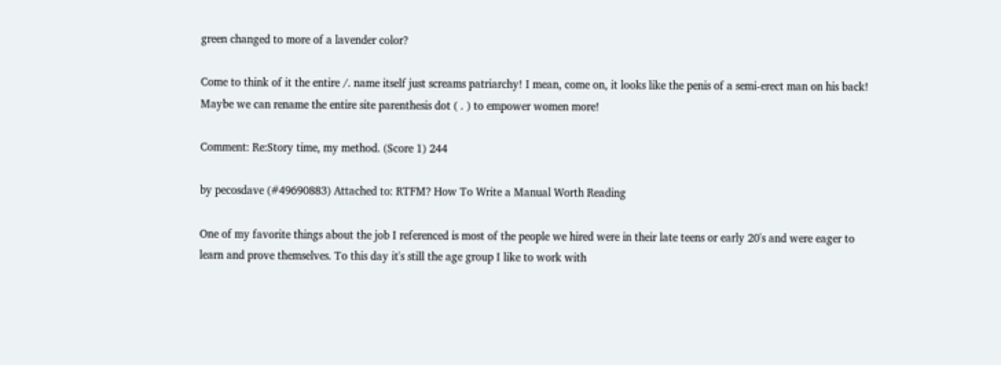green changed to more of a lavender color?

Come to think of it the entire /. name itself just screams patriarchy! I mean, come on, it looks like the penis of a semi-erect man on his back! Maybe we can rename the entire site parenthesis dot ( . ) to empower women more!

Comment: Re:Story time, my method. (Score 1) 244

by pecosdave (#49690883) Attached to: RTFM? How To Write a Manual Worth Reading

One of my favorite things about the job I referenced is most of the people we hired were in their late teens or early 20's and were eager to learn and prove themselves. To this day it's still the age group I like to work with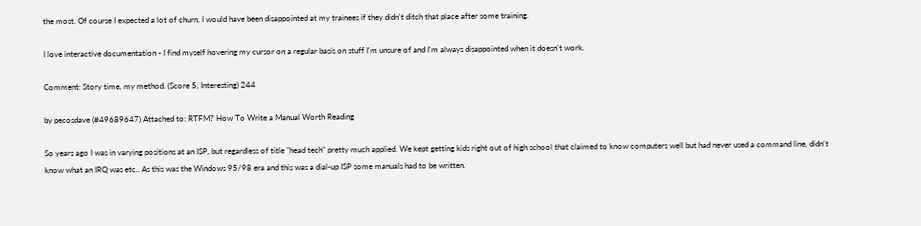the most. Of course I expected a lot of churn, I would have been disappointed at my trainees if they didn't ditch that place after some training.

I love interactive documentation - I find myself hovering my cursor on a regular basis on stuff I'm unsure of and I'm always disappointed when it doesn't work.

Comment: Story time, my method. (Score 5, Interesting) 244

by pecosdave (#49689647) Attached to: RTFM? How To Write a Manual Worth Reading

So years ago I was in varying positions at an ISP, but regardless of title "head tech" pretty much applied. We kept getting kids right out of high school that claimed to know computers well but had never used a command line, didn't know what an IRQ was etc.. As this was the Windows 95/98 era and this was a dial-up ISP some manuals had to be written.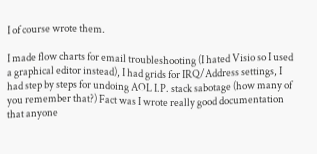I of course wrote them.

I made flow charts for email troubleshooting (I hated Visio so I used a graphical editor instead), I had grids for IRQ/Address settings, I had step by steps for undoing AOL I.P. stack sabotage (how many of you remember that?) Fact was I wrote really good documentation that anyone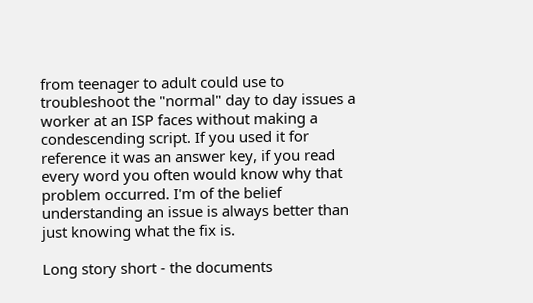from teenager to adult could use to troubleshoot the "normal" day to day issues a worker at an ISP faces without making a condescending script. If you used it for reference it was an answer key, if you read every word you often would know why that problem occurred. I'm of the belief understanding an issue is always better than just knowing what the fix is.

Long story short - the documents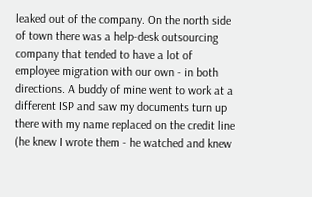leaked out of the company. On the north side of town there was a help-desk outsourcing company that tended to have a lot of employee migration with our own - in both directions. A buddy of mine went to work at a different ISP and saw my documents turn up there with my name replaced on the credit line (he knew I wrote them - he watched and knew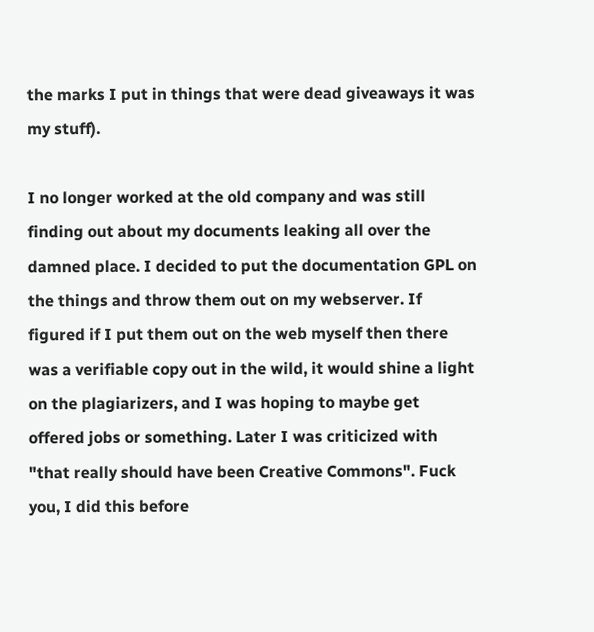the marks I put in things that were dead giveaways it was my stuff).

I no longer worked at the old company and was still finding out about my documents leaking all over the damned place. I decided to put the documentation GPL on the things and throw them out on my webserver. If figured if I put them out on the web myself then there was a verifiable copy out in the wild, it would shine a light on the plagiarizers, and I was hoping to maybe get offered jobs or something. Later I was criticized with "that really should have been Creative Commons". Fuck you, I did this before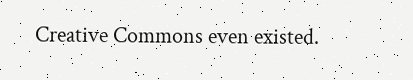Creative Commons even existed.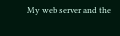My web server and the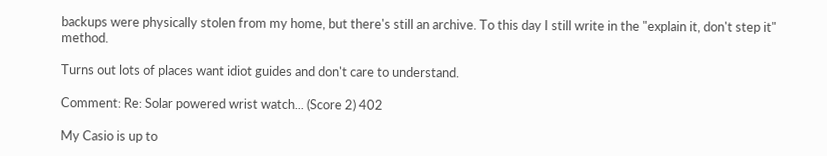backups were physically stolen from my home, but there's still an archive. To this day I still write in the "explain it, don't step it" method.

Turns out lots of places want idiot guides and don't care to understand.

Comment: Re: Solar powered wrist watch... (Score 2) 402

My Casio is up to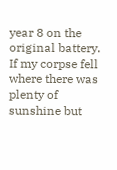year 8 on the original battery. If my corpse fell where there was plenty of sunshine but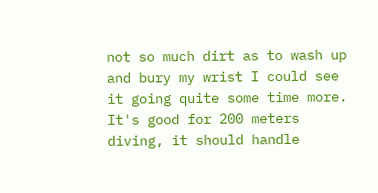not so much dirt as to wash up and bury my wrist I could see it going quite some time more. It's good for 200 meters diving, it should handle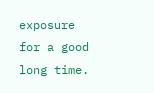exposure for a good long time.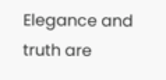Elegance and truth are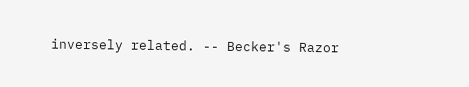inversely related. -- Becker's Razor